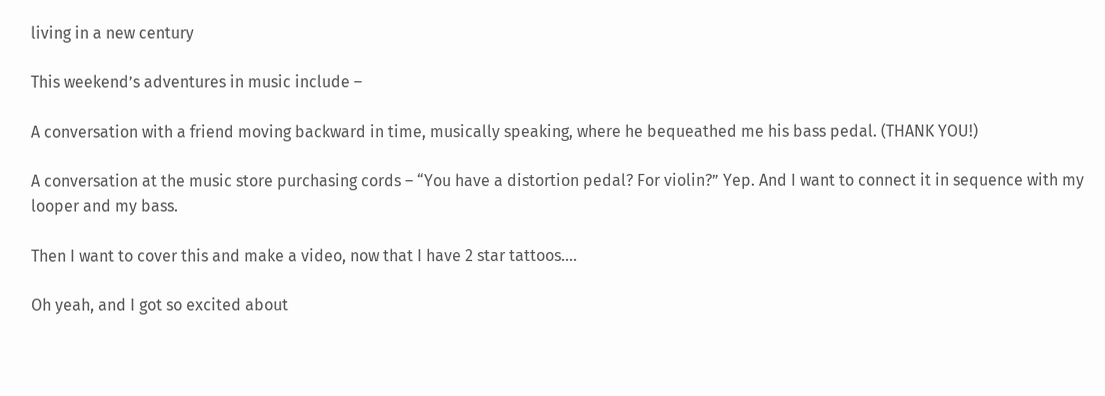living in a new century

This weekend’s adventures in music include –

A conversation with a friend moving backward in time, musically speaking, where he bequeathed me his bass pedal. (THANK YOU!)

A conversation at the music store purchasing cords – “You have a distortion pedal? For violin?” Yep. And I want to connect it in sequence with my looper and my bass.

Then I want to cover this and make a video, now that I have 2 star tattoos….

Oh yeah, and I got so excited about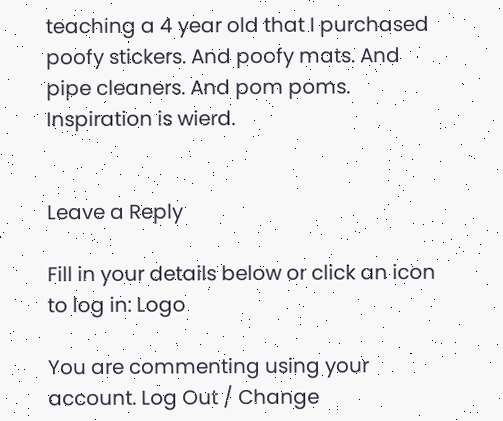teaching a 4 year old that I purchased poofy stickers. And poofy mats. And pipe cleaners. And pom poms. Inspiration is wierd.


Leave a Reply

Fill in your details below or click an icon to log in: Logo

You are commenting using your account. Log Out / Change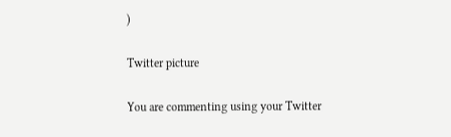)

Twitter picture

You are commenting using your Twitter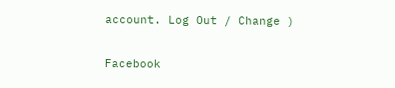account. Log Out / Change )

Facebook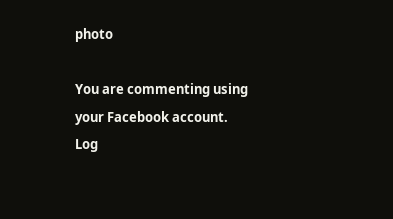photo

You are commenting using your Facebook account. Log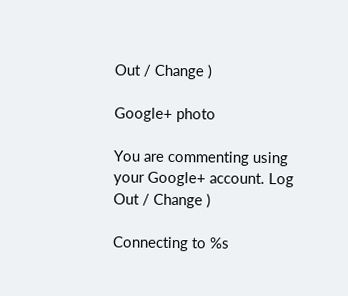Out / Change )

Google+ photo

You are commenting using your Google+ account. Log Out / Change )

Connecting to %s